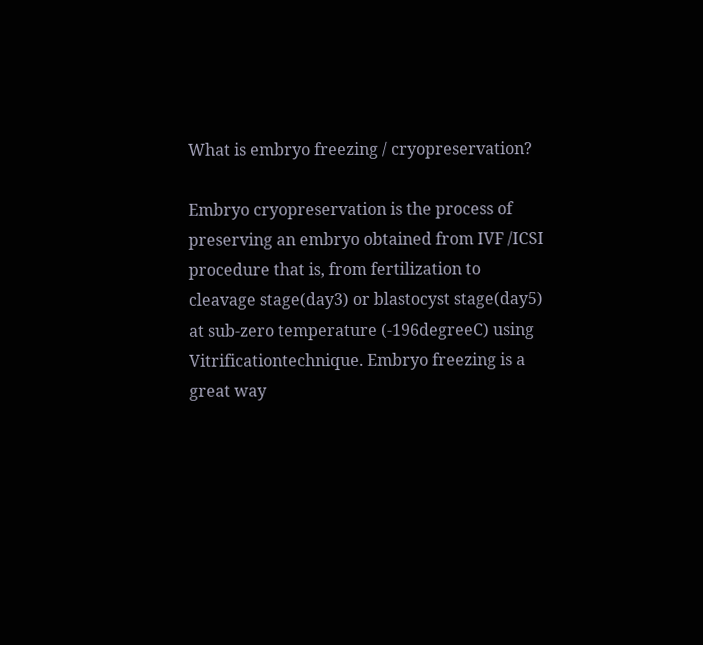What is embryo freezing / cryopreservation?

Embryo cryopreservation is the process of preserving an embryo obtained from IVF /ICSI procedure that is, from fertilization to cleavage stage(day3) or blastocyst stage(day5) at sub-zero temperature (-196degreeC) using Vitrificationtechnique. Embryo freezing is a great way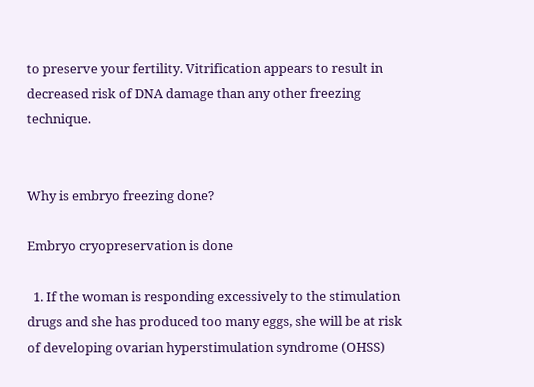to preserve your fertility. Vitrification appears to result in decreased risk of DNA damage than any other freezing technique.


Why is embryo freezing done?

Embryo cryopreservation is done

  1. If the woman is responding excessively to the stimulation drugs and she has produced too many eggs, she will be at risk of developing ovarian hyperstimulation syndrome (OHSS)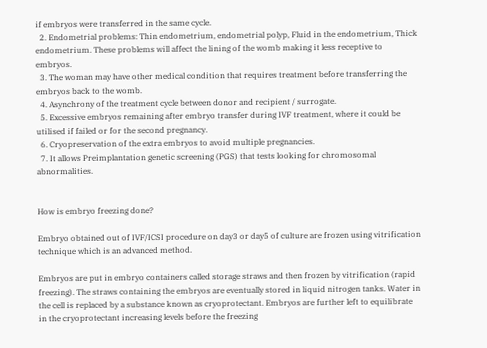if embryos were transferred in the same cycle.
  2. Endometrial problems: Thin endometrium, endometrial polyp, Fluid in the endometrium, Thick endometrium. These problems will affect the lining of the womb making it less receptive to embryos.
  3. The woman may have other medical condition that requires treatment before transferring the embryos back to the womb.
  4. Asynchrony of the treatment cycle between donor and recipient / surrogate.
  5. Excessive embryos remaining after embryo transfer during IVF treatment, where it could be utilised if failed or for the second pregnancy.
  6. Cryopreservation of the extra embryos to avoid multiple pregnancies.
  7. It allows Preimplantation genetic screening (PGS) that tests looking for chromosomal abnormalities.


How is embryo freezing done?

Embryo obtained out of IVF/ICSI procedure on day3 or day5 of culture are frozen using vitrification technique which is an advanced method.

Embryos are put in embryo containers called storage straws and then frozen by vitrification (rapid freezing). The straws containing the embryos are eventually stored in liquid nitrogen tanks. Water in the cell is replaced by a substance known as cryoprotectant. Embryos are further left to equilibrate in the cryoprotectant increasing levels before the freezing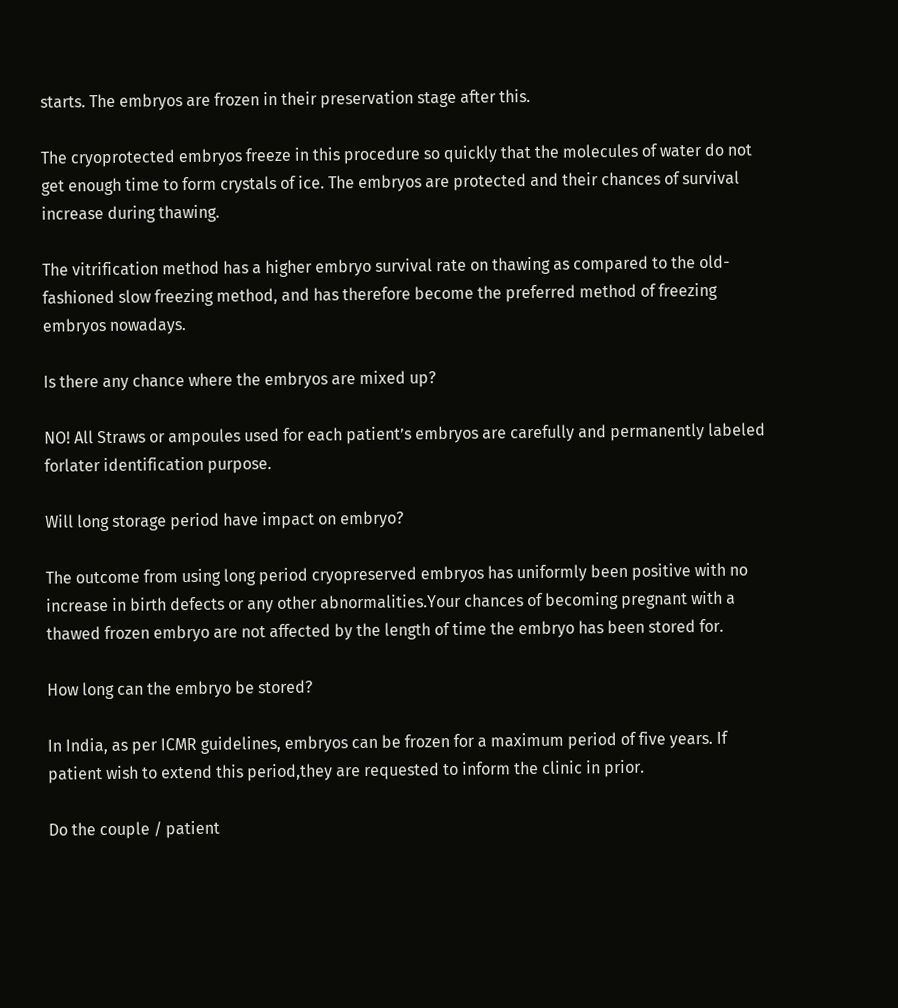starts. The embryos are frozen in their preservation stage after this.

The cryoprotected embryos freeze in this procedure so quickly that the molecules of water do not get enough time to form crystals of ice. The embryos are protected and their chances of survival increase during thawing.

The vitrification method has a higher embryo survival rate on thawing as compared to the old-fashioned slow freezing method, and has therefore become the preferred method of freezing embryos nowadays.

Is there any chance where the embryos are mixed up?

NO! All Straws or ampoules used for each patient’s embryos are carefully and permanently labeled forlater identification purpose.

Will long storage period have impact on embryo?

The outcome from using long period cryopreserved embryos has uniformly been positive with no increase in birth defects or any other abnormalities.Your chances of becoming pregnant with a thawed frozen embryo are not affected by the length of time the embryo has been stored for.

How long can the embryo be stored?

In India, as per ICMR guidelines, embryos can be frozen for a maximum period of five years. If patient wish to extend this period,they are requested to inform the clinic in prior.

Do the couple / patient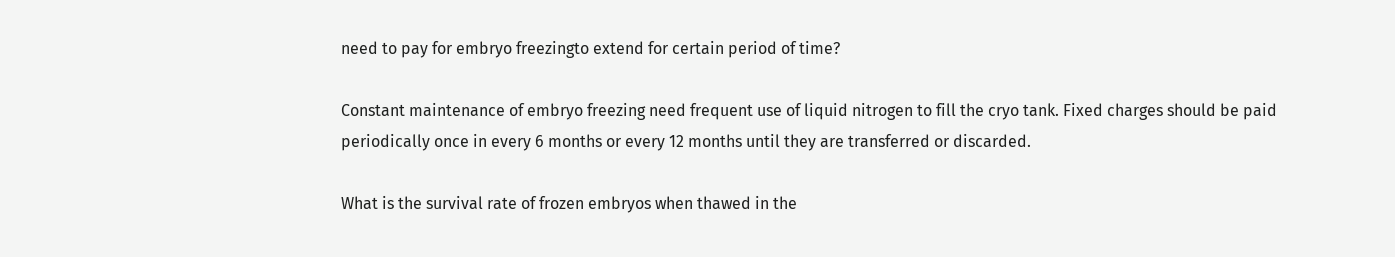need to pay for embryo freezingto extend for certain period of time?

Constant maintenance of embryo freezing need frequent use of liquid nitrogen to fill the cryo tank. Fixed charges should be paid periodically once in every 6 months or every 12 months until they are transferred or discarded.

What is the survival rate of frozen embryos when thawed in the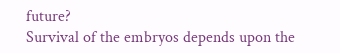future?                                                                                                                                Survival of the embryos depends upon the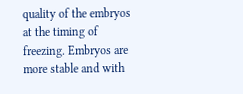quality of the embryos at the timing of freezing. Embryos are more stable and with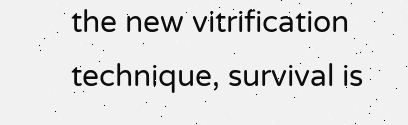the new vitrification technique, survival is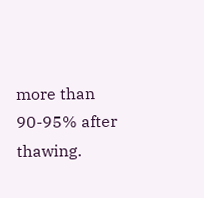more than 90-95% after thawing.